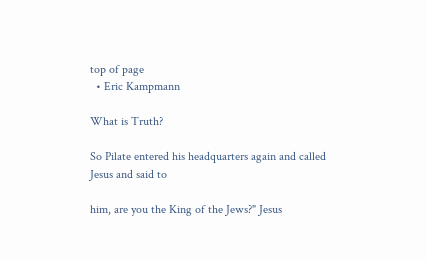top of page
  • Eric Kampmann

What is Truth?

So Pilate entered his headquarters again and called Jesus and said to

him, are you the King of the Jews?" Jesus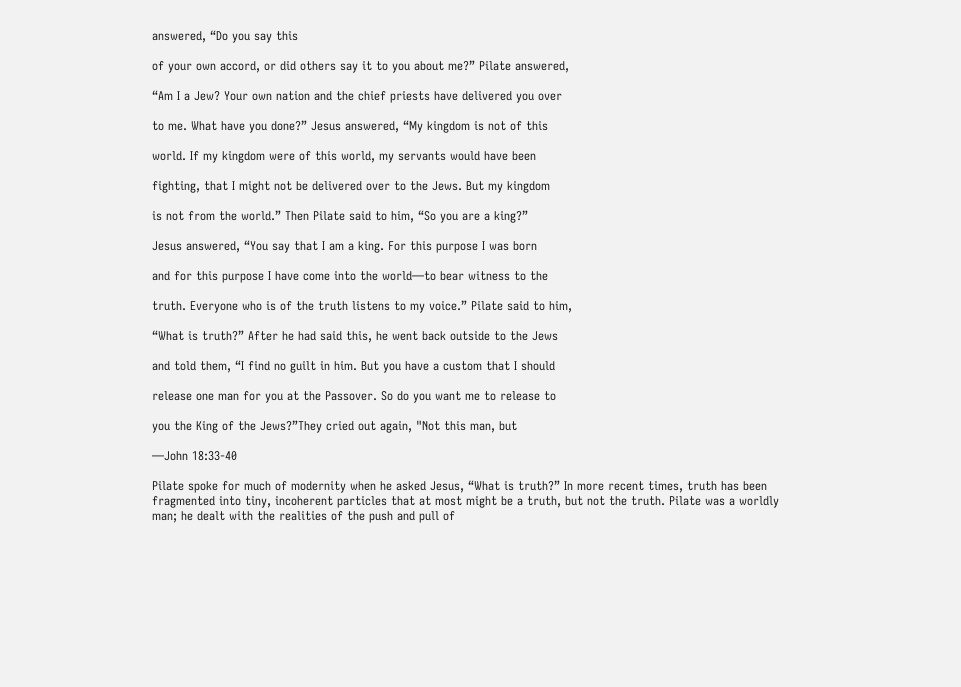answered, “Do you say this

of your own accord, or did others say it to you about me?” Pilate answered,

“Am I a Jew? Your own nation and the chief priests have delivered you over

to me. What have you done?” Jesus answered, “My kingdom is not of this

world. If my kingdom were of this world, my servants would have been

fighting, that I might not be delivered over to the Jews. But my kingdom

is not from the world.” Then Pilate said to him, “So you are a king?”

Jesus answered, “You say that I am a king. For this purpose I was born

and for this purpose I have come into the world—to bear witness to the

truth. Everyone who is of the truth listens to my voice.” Pilate said to him,

“What is truth?” After he had said this, he went back outside to the Jews

and told them, “I find no guilt in him. But you have a custom that I should

release one man for you at the Passover. So do you want me to release to

you the King of the Jews?”They cried out again, "Not this man, but

—John 18:33-40

Pilate spoke for much of modernity when he asked Jesus, “What is truth?” In more recent times, truth has been fragmented into tiny, incoherent particles that at most might be a truth, but not the truth. Pilate was a worldly man; he dealt with the realities of the push and pull of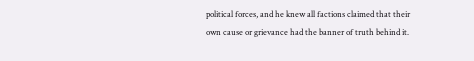political forces, and he knew all factions claimed that their own cause or grievance had the banner of truth behind it.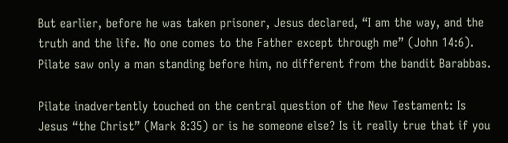But earlier, before he was taken prisoner, Jesus declared, “I am the way, and the truth and the life. No one comes to the Father except through me” (John 14:6). Pilate saw only a man standing before him, no different from the bandit Barabbas.

Pilate inadvertently touched on the central question of the New Testament: Is Jesus “the Christ” (Mark 8:35) or is he someone else? Is it really true that if you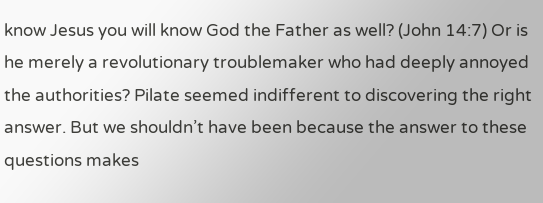know Jesus you will know God the Father as well? (John 14:7) Or is he merely a revolutionary troublemaker who had deeply annoyed the authorities? Pilate seemed indifferent to discovering the right answer. But we shouldn’t have been because the answer to these questions makes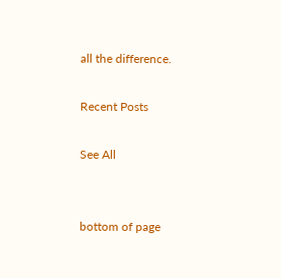all the difference.

Recent Posts

See All


bottom of page